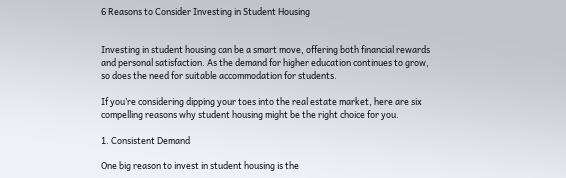6 Reasons to Consider Investing in Student Housing


Investing in student housing can be a smart move, offering both financial rewards and personal satisfaction. As the demand for higher education continues to grow, so does the need for suitable accommodation for students.

If you’re considering dipping your toes into the real estate market, here are six compelling reasons why student housing might be the right choice for you.

1. Consistent Demand

One big reason to invest in student housing is the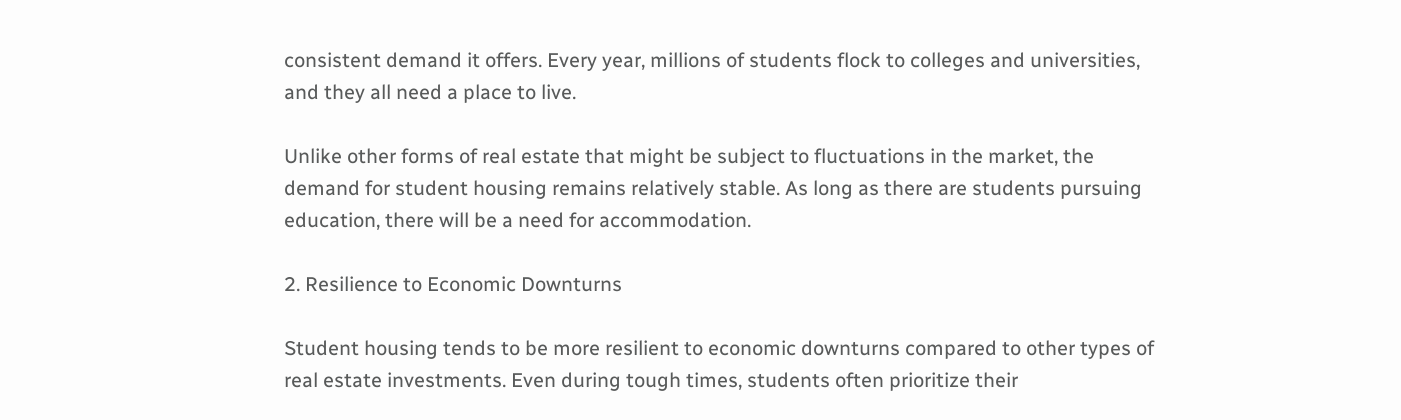consistent demand it offers. Every year, millions of students flock to colleges and universities, and they all need a place to live.

Unlike other forms of real estate that might be subject to fluctuations in the market, the demand for student housing remains relatively stable. As long as there are students pursuing education, there will be a need for accommodation.

2. Resilience to Economic Downturns

Student housing tends to be more resilient to economic downturns compared to other types of real estate investments. Even during tough times, students often prioritize their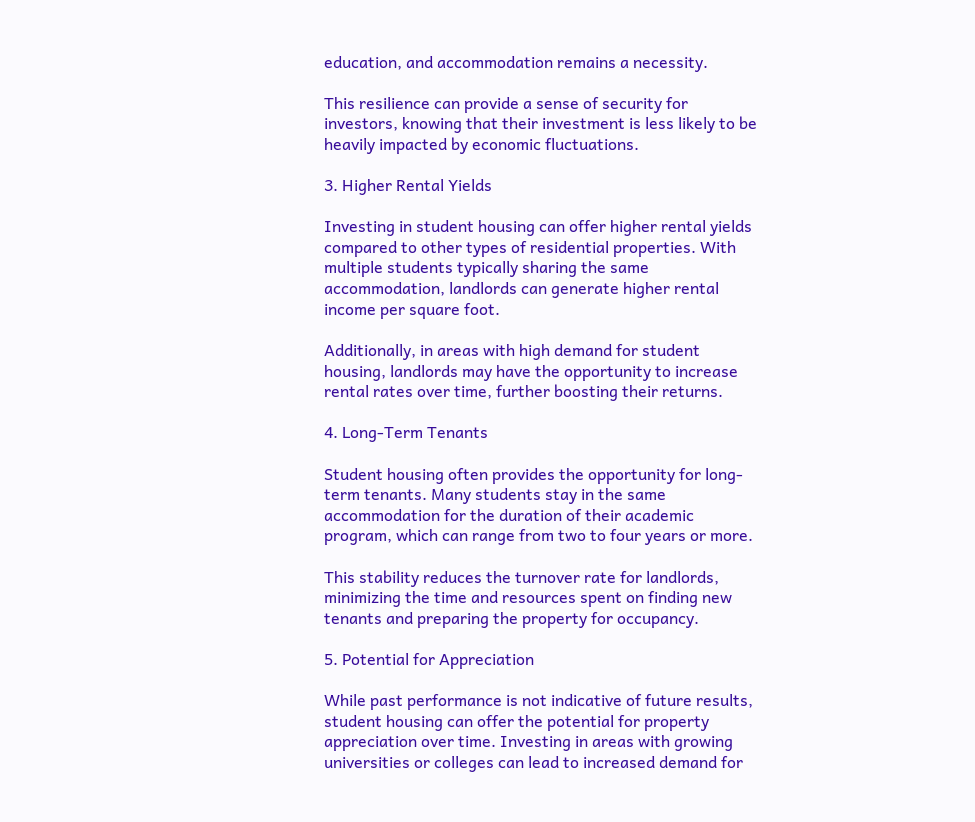education, and accommodation remains a necessity.

This resilience can provide a sense of security for investors, knowing that their investment is less likely to be heavily impacted by economic fluctuations.

3. Higher Rental Yields

Investing in student housing can offer higher rental yields compared to other types of residential properties. With multiple students typically sharing the same accommodation, landlords can generate higher rental income per square foot.

Additionally, in areas with high demand for student housing, landlords may have the opportunity to increase rental rates over time, further boosting their returns.

4. Long-Term Tenants

Student housing often provides the opportunity for long-term tenants. Many students stay in the same accommodation for the duration of their academic program, which can range from two to four years or more.

This stability reduces the turnover rate for landlords, minimizing the time and resources spent on finding new tenants and preparing the property for occupancy.

5. Potential for Appreciation

While past performance is not indicative of future results, student housing can offer the potential for property appreciation over time. Investing in areas with growing universities or colleges can lead to increased demand for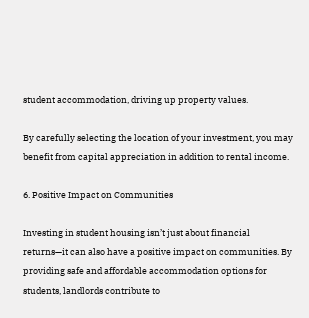student accommodation, driving up property values.

By carefully selecting the location of your investment, you may benefit from capital appreciation in addition to rental income.

6. Positive Impact on Communities

Investing in student housing isn’t just about financial returns—it can also have a positive impact on communities. By providing safe and affordable accommodation options for students, landlords contribute to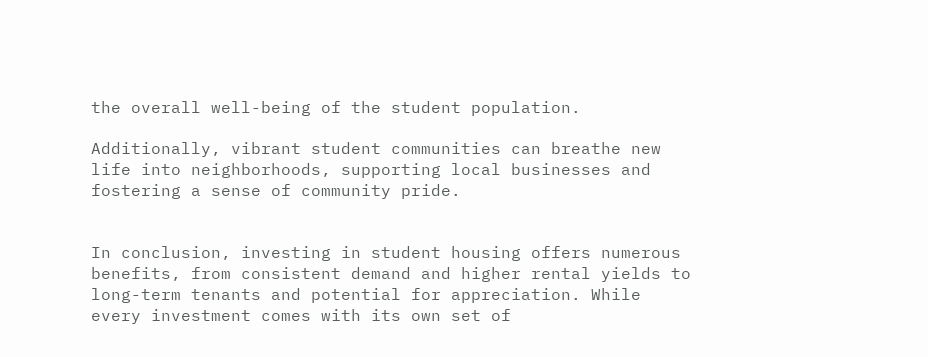the overall well-being of the student population.

Additionally, vibrant student communities can breathe new life into neighborhoods, supporting local businesses and fostering a sense of community pride.


In conclusion, investing in student housing offers numerous benefits, from consistent demand and higher rental yields to long-term tenants and potential for appreciation. While every investment comes with its own set of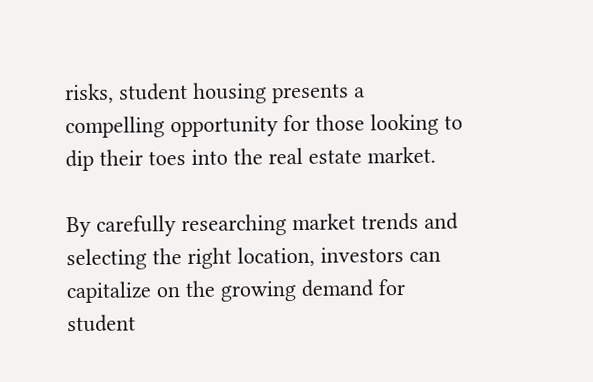risks, student housing presents a compelling opportunity for those looking to dip their toes into the real estate market.

By carefully researching market trends and selecting the right location, investors can capitalize on the growing demand for student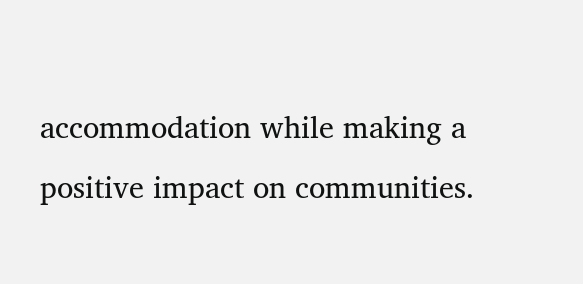accommodation while making a positive impact on communities.